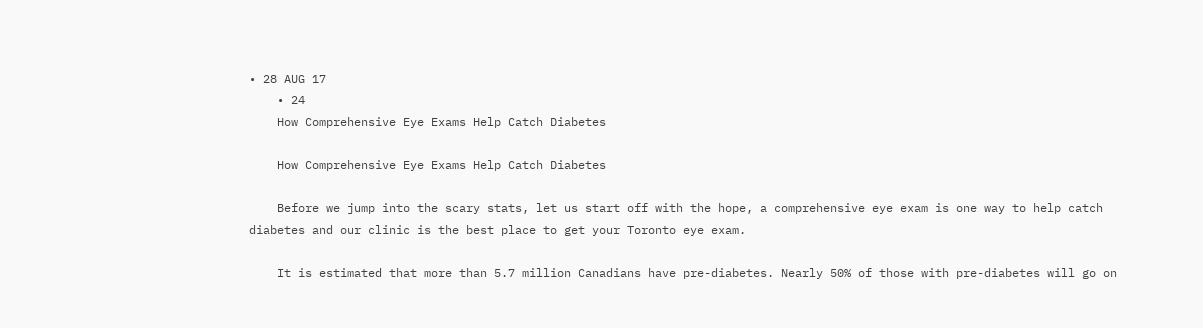• 28 AUG 17
    • 24
    How Comprehensive Eye Exams Help Catch Diabetes

    How Comprehensive Eye Exams Help Catch Diabetes

    Before we jump into the scary stats, let us start off with the hope, a comprehensive eye exam is one way to help catch diabetes and our clinic is the best place to get your Toronto eye exam.

    It is estimated that more than 5.7 million Canadians have pre-diabetes. Nearly 50% of those with pre-diabetes will go on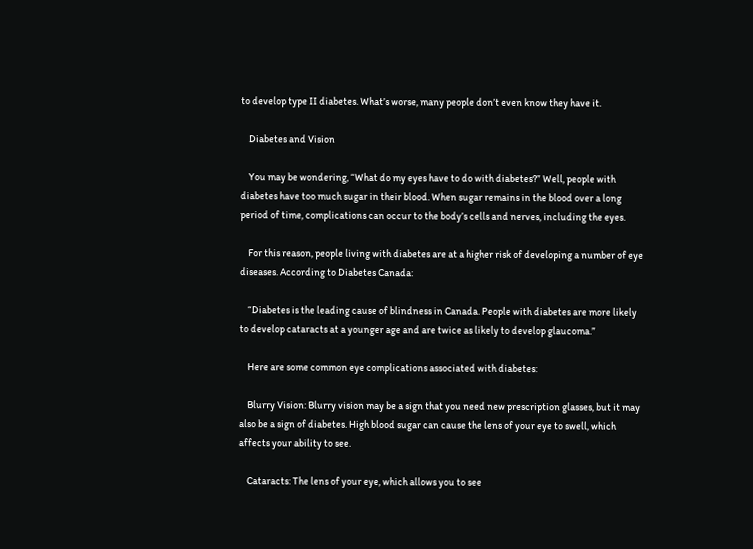to develop type II diabetes. What’s worse, many people don’t even know they have it.

    Diabetes and Vision

    You may be wondering, “What do my eyes have to do with diabetes?” Well, people with diabetes have too much sugar in their blood. When sugar remains in the blood over a long period of time, complications can occur to the body’s cells and nerves, including the eyes.

    For this reason, people living with diabetes are at a higher risk of developing a number of eye diseases. According to Diabetes Canada:

    “Diabetes is the leading cause of blindness in Canada. People with diabetes are more likely to develop cataracts at a younger age and are twice as likely to develop glaucoma.”

    Here are some common eye complications associated with diabetes:

    Blurry Vision: Blurry vision may be a sign that you need new prescription glasses, but it may also be a sign of diabetes. High blood sugar can cause the lens of your eye to swell, which affects your ability to see.

    Cataracts: The lens of your eye, which allows you to see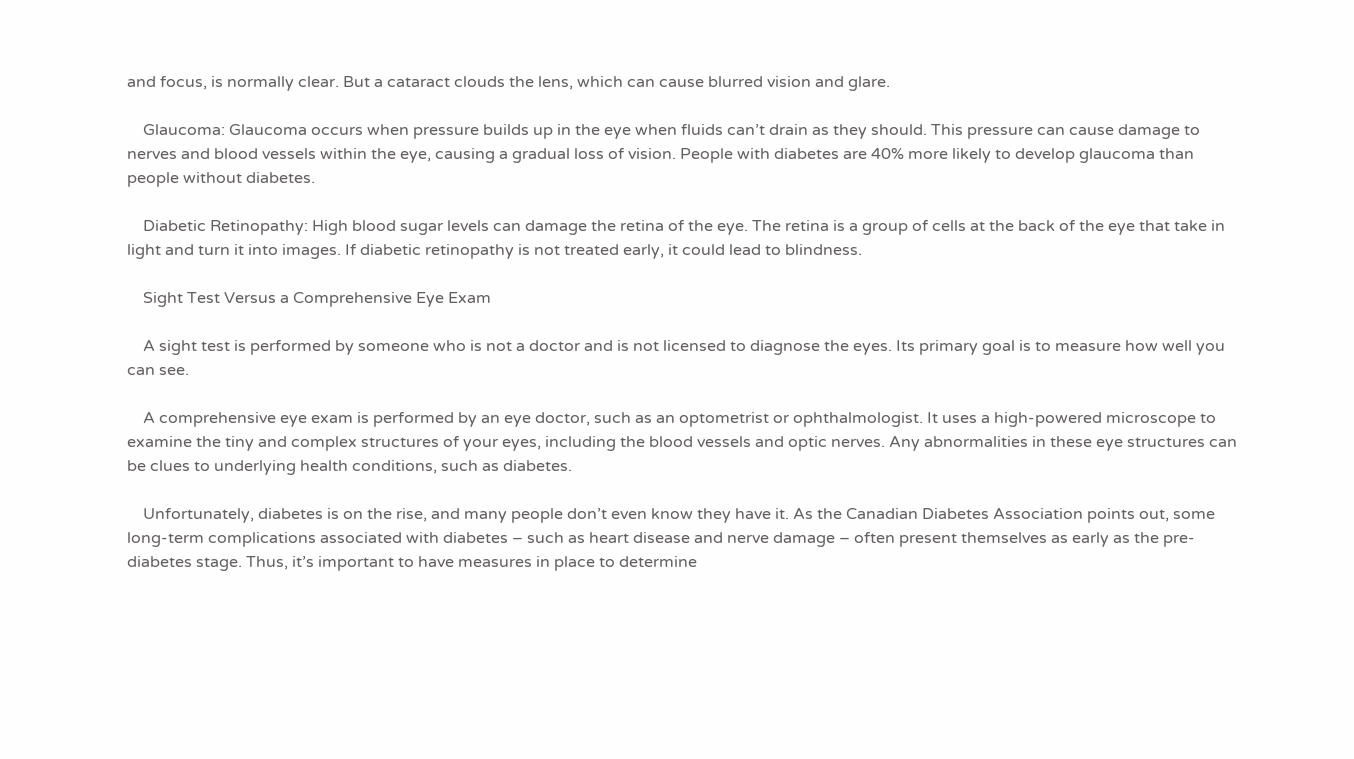and focus, is normally clear. But a cataract clouds the lens, which can cause blurred vision and glare.

    Glaucoma: Glaucoma occurs when pressure builds up in the eye when fluids can’t drain as they should. This pressure can cause damage to nerves and blood vessels within the eye, causing a gradual loss of vision. People with diabetes are 40% more likely to develop glaucoma than people without diabetes.

    Diabetic Retinopathy: High blood sugar levels can damage the retina of the eye. The retina is a group of cells at the back of the eye that take in light and turn it into images. If diabetic retinopathy is not treated early, it could lead to blindness.

    Sight Test Versus a Comprehensive Eye Exam

    A sight test is performed by someone who is not a doctor and is not licensed to diagnose the eyes. Its primary goal is to measure how well you can see.

    A comprehensive eye exam is performed by an eye doctor, such as an optometrist or ophthalmologist. It uses a high-powered microscope to examine the tiny and complex structures of your eyes, including the blood vessels and optic nerves. Any abnormalities in these eye structures can be clues to underlying health conditions, such as diabetes.

    Unfortunately, diabetes is on the rise, and many people don’t even know they have it. As the Canadian Diabetes Association points out, some long-term complications associated with diabetes – such as heart disease and nerve damage – often present themselves as early as the pre-diabetes stage. Thus, it’s important to have measures in place to determine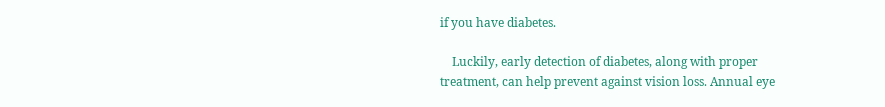if you have diabetes.

    Luckily, early detection of diabetes, along with proper treatment, can help prevent against vision loss. Annual eye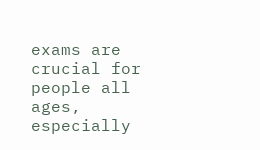exams are crucial for people all ages, especially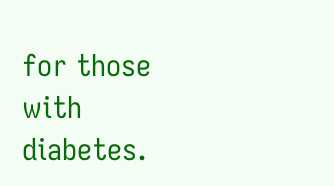for those with diabetes.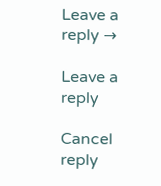Leave a reply →

Leave a reply

Cancel reply